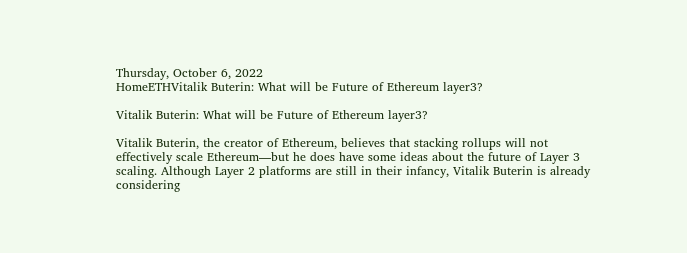Thursday, October 6, 2022
HomeETHVitalik Buterin: What will be Future of Ethereum layer3?

Vitalik Buterin: What will be Future of Ethereum layer3?

Vitalik Buterin, the creator of Ethereum, believes that stacking rollups will not effectively scale Ethereum—but he does have some ideas about the future of Layer 3 scaling. Although Layer 2 platforms are still in their infancy, Vitalik Buterin is already considering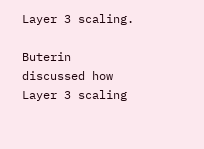Layer 3 scaling.

Buterin discussed how Layer 3 scaling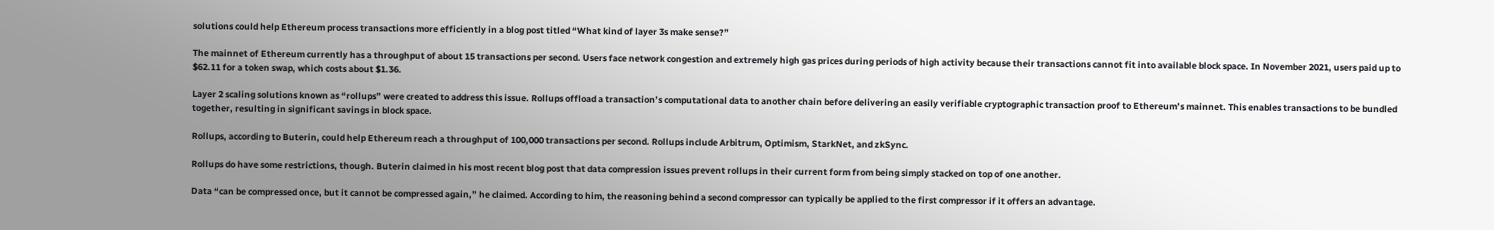solutions could help Ethereum process transactions more efficiently in a blog post titled “What kind of layer 3s make sense?”

The mainnet of Ethereum currently has a throughput of about 15 transactions per second. Users face network congestion and extremely high gas prices during periods of high activity because their transactions cannot fit into available block space. In November 2021, users paid up to $62.11 for a token swap, which costs about $1.36.

Layer 2 scaling solutions known as “rollups” were created to address this issue. Rollups offload a transaction’s computational data to another chain before delivering an easily verifiable cryptographic transaction proof to Ethereum’s mainnet. This enables transactions to be bundled together, resulting in significant savings in block space.

Rollups, according to Buterin, could help Ethereum reach a throughput of 100,000 transactions per second. Rollups include Arbitrum, Optimism, StarkNet, and zkSync.

Rollups do have some restrictions, though. Buterin claimed in his most recent blog post that data compression issues prevent rollups in their current form from being simply stacked on top of one another.

Data “can be compressed once, but it cannot be compressed again,” he claimed. According to him, the reasoning behind a second compressor can typically be applied to the first compressor if it offers an advantage.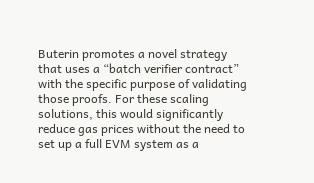Buterin promotes a novel strategy that uses a “batch verifier contract” with the specific purpose of validating those proofs. For these scaling solutions, this would significantly reduce gas prices without the need to set up a full EVM system as a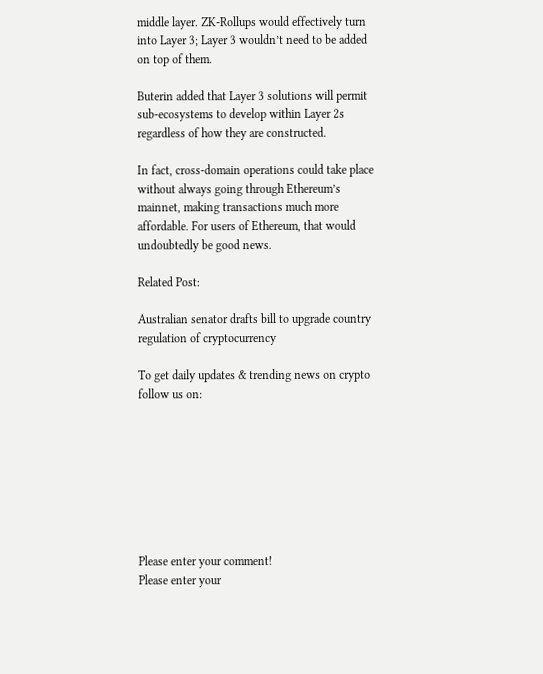middle layer. ZK-Rollups would effectively turn into Layer 3; Layer 3 wouldn’t need to be added on top of them.

Buterin added that Layer 3 solutions will permit sub-ecosystems to develop within Layer 2s regardless of how they are constructed.

In fact, cross-domain operations could take place without always going through Ethereum’s mainnet, making transactions much more affordable. For users of Ethereum, that would undoubtedly be good news.

Related Post:

Australian senator drafts bill to upgrade country regulation of cryptocurrency

To get daily updates & trending news on crypto follow us on:








Please enter your comment!
Please enter your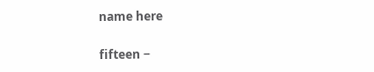name here

fifteen −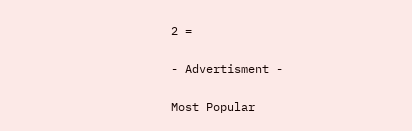2 =

- Advertisment -

Most Popular